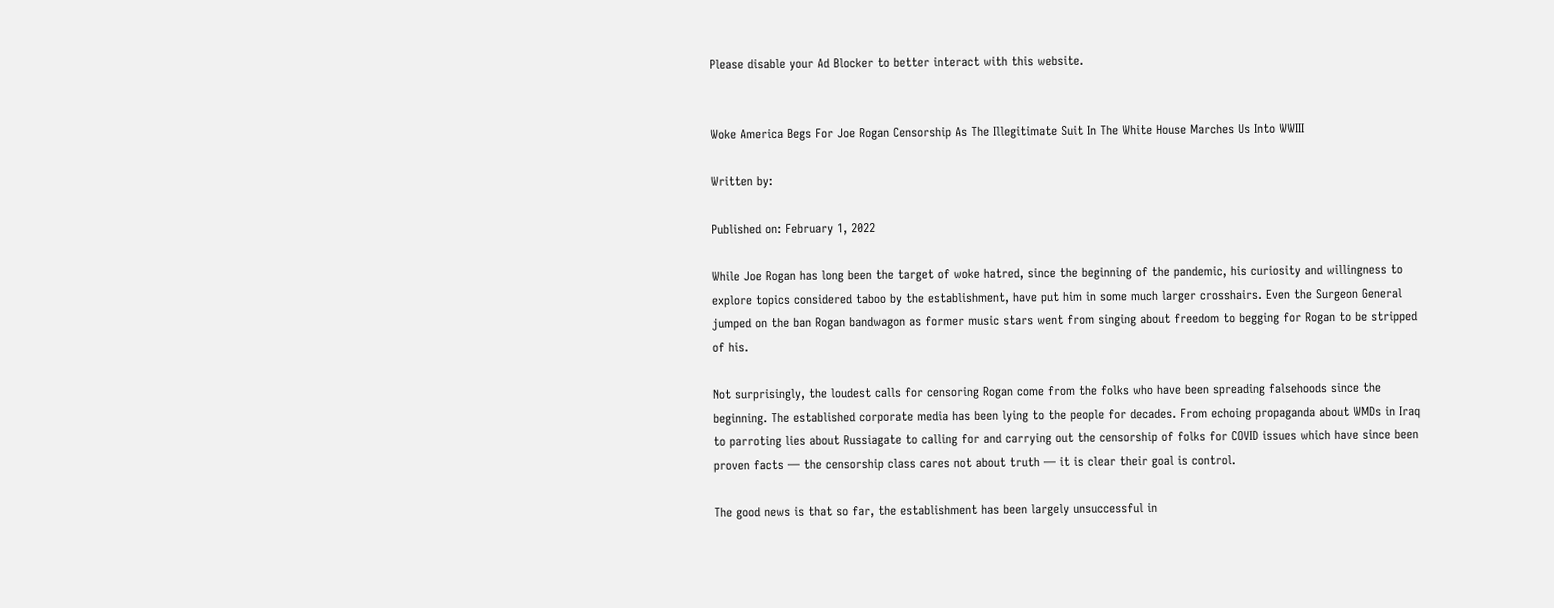Please disable your Ad Blocker to better interact with this website.


Woke America Begs For Joe Rogan Censorship As The Illegitimate Suit In The White House Marches Us Into WWIII

Written by:

Published on: February 1, 2022

While Joe Rogan has long been the target of woke hatred, since the beginning of the pandemic, his curiosity and willingness to explore topics considered taboo by the establishment, have put him in some much larger crosshairs. Even the Surgeon General jumped on the ban Rogan bandwagon as former music stars went from singing about freedom to begging for Rogan to be stripped of his.

Not surprisingly, the loudest calls for censoring Rogan come from the folks who have been spreading falsehoods since the beginning. The established corporate media has been lying to the people for decades. From echoing propaganda about WMDs in Iraq to parroting lies about Russiagate to calling for and carrying out the censorship of folks for COVID issues which have since been proven facts — the censorship class cares not about truth — it is clear their goal is control.

The good news is that so far, the establishment has been largely unsuccessful in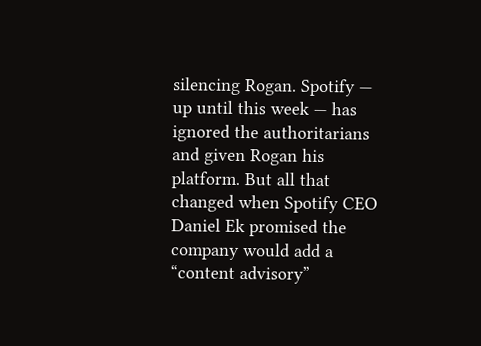silencing Rogan. Spotify — up until this week — has ignored the authoritarians and given Rogan his platform. But all that changed when Spotify CEO Daniel Ek promised the company would add a “content advisory”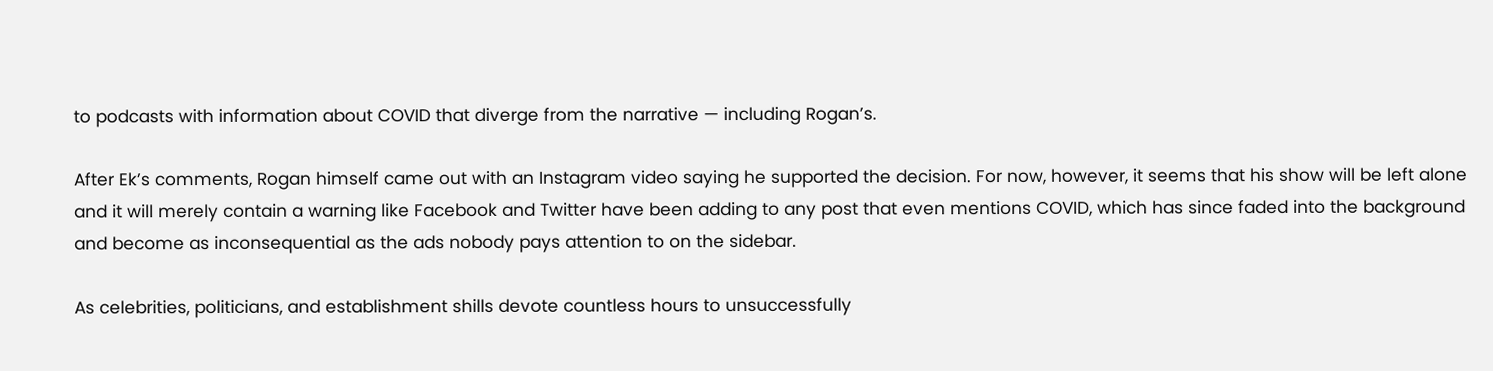to podcasts with information about COVID that diverge from the narrative — including Rogan’s.

After Ek’s comments, Rogan himself came out with an Instagram video saying he supported the decision. For now, however, it seems that his show will be left alone and it will merely contain a warning like Facebook and Twitter have been adding to any post that even mentions COVID, which has since faded into the background and become as inconsequential as the ads nobody pays attention to on the sidebar.

As celebrities, politicians, and establishment shills devote countless hours to unsuccessfully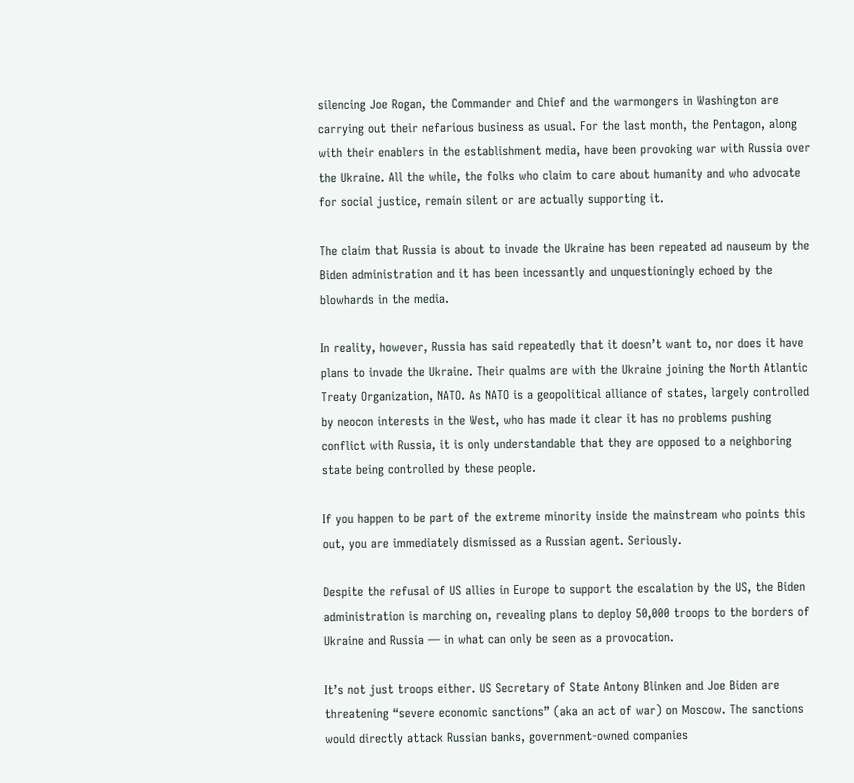silencing Joe Rogan, the Commander and Chief and the warmongers in Washington are carrying out their nefarious business as usual. For the last month, the Pentagon, along with their enablers in the establishment media, have been provoking war with Russia over the Ukraine. All the while, the folks who claim to care about humanity and who advocate for social justice, remain silent or are actually supporting it.

The claim that Russia is about to invade the Ukraine has been repeated ad nauseum by the Biden administration and it has been incessantly and unquestioningly echoed by the blowhards in the media.

In reality, however, Russia has said repeatedly that it doesn’t want to, nor does it have plans to invade the Ukraine. Their qualms are with the Ukraine joining the North Atlantic Treaty Organization, NATO. As NATO is a geopolitical alliance of states, largely controlled by neocon interests in the West, who has made it clear it has no problems pushing conflict with Russia, it is only understandable that they are opposed to a neighboring state being controlled by these people.

If you happen to be part of the extreme minority inside the mainstream who points this out, you are immediately dismissed as a Russian agent. Seriously.

Despite the refusal of US allies in Europe to support the escalation by the US, the Biden administration is marching on, revealing plans to deploy 50,000 troops to the borders of Ukraine and Russia — in what can only be seen as a provocation.

It’s not just troops either. US Secretary of State Antony Blinken and Joe Biden are threatening “severe economic sanctions” (aka an act of war) on Moscow. The sanctions would directly attack Russian banks, government-owned companies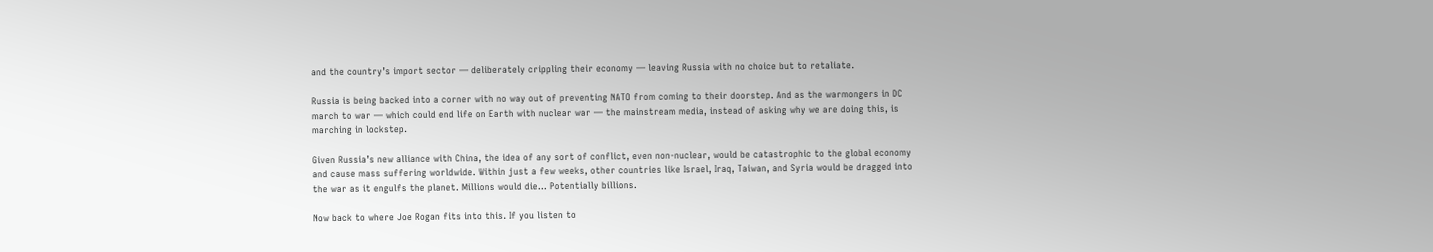and the country’s import sector — deliberately crippling their economy — leaving Russia with no choice but to retaliate.

Russia is being backed into a corner with no way out of preventing NATO from coming to their doorstep. And as the warmongers in DC march to war — which could end life on Earth with nuclear war — the mainstream media, instead of asking why we are doing this, is marching in lockstep.

Given Russia’s new alliance with China, the idea of any sort of conflict, even non-nuclear, would be catastrophic to the global economy and cause mass suffering worldwide. Within just a few weeks, other countries like Israel, Iraq, Taiwan, and Syria would be dragged into the war as it engulfs the planet. Millions would die… Potentially billions.

Now back to where Joe Rogan fits into this. If you listen to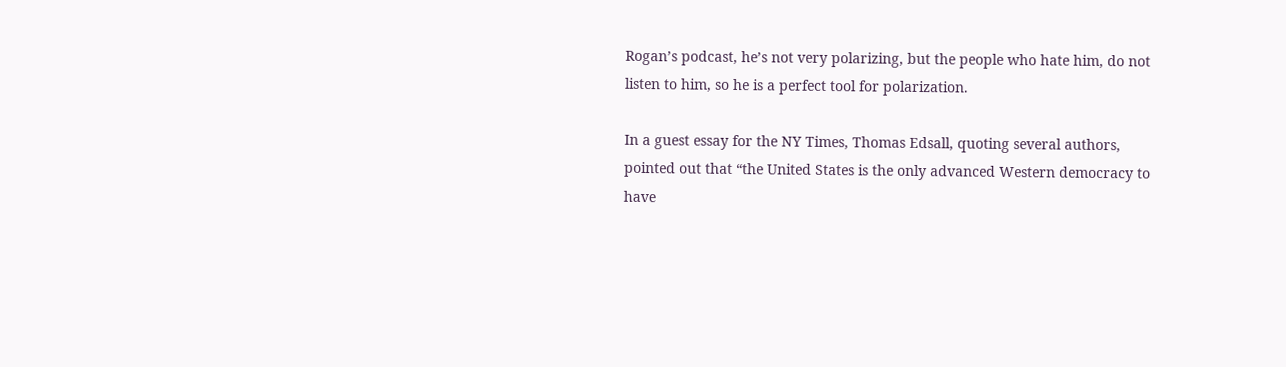Rogan’s podcast, he’s not very polarizing, but the people who hate him, do not listen to him, so he is a perfect tool for polarization.

In a guest essay for the NY Times, Thomas Edsall, quoting several authors, pointed out that “the United States is the only advanced Western democracy to have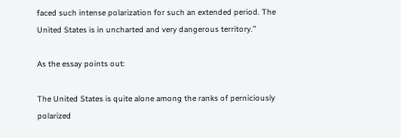faced such intense polarization for such an extended period. The United States is in uncharted and very dangerous territory.”

As the essay points out:

The United States is quite alone among the ranks of perniciously polarized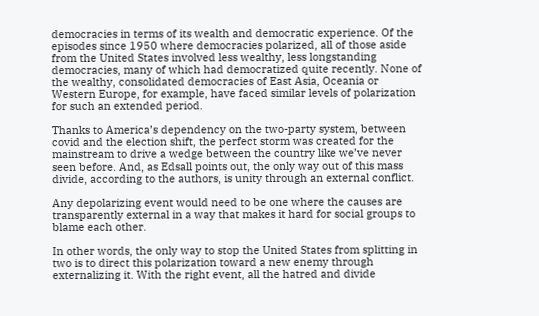democracies in terms of its wealth and democratic experience. Of the episodes since 1950 where democracies polarized, all of those aside from the United States involved less wealthy, less longstanding democracies, many of which had democratized quite recently. None of the wealthy, consolidated democracies of East Asia, Oceania or Western Europe, for example, have faced similar levels of polarization for such an extended period.

Thanks to America’s dependency on the two-party system, between covid and the election shift, the perfect storm was created for the mainstream to drive a wedge between the country like we’ve never seen before. And, as Edsall points out, the only way out of this mass divide, according to the authors, is unity through an external conflict.

Any depolarizing event would need to be one where the causes are transparently external in a way that makes it hard for social groups to blame each other.

In other words, the only way to stop the United States from splitting in two is to direct this polarization toward a new enemy through externalizing it. With the right event, all the hatred and divide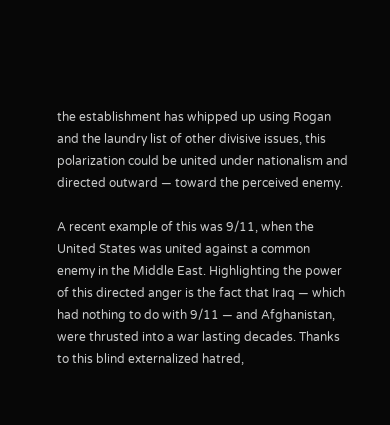the establishment has whipped up using Rogan and the laundry list of other divisive issues, this polarization could be united under nationalism and directed outward — toward the perceived enemy.

A recent example of this was 9/11, when the United States was united against a common enemy in the Middle East. Highlighting the power of this directed anger is the fact that Iraq — which had nothing to do with 9/11 — and Afghanistan, were thrusted into a war lasting decades. Thanks to this blind externalized hatred,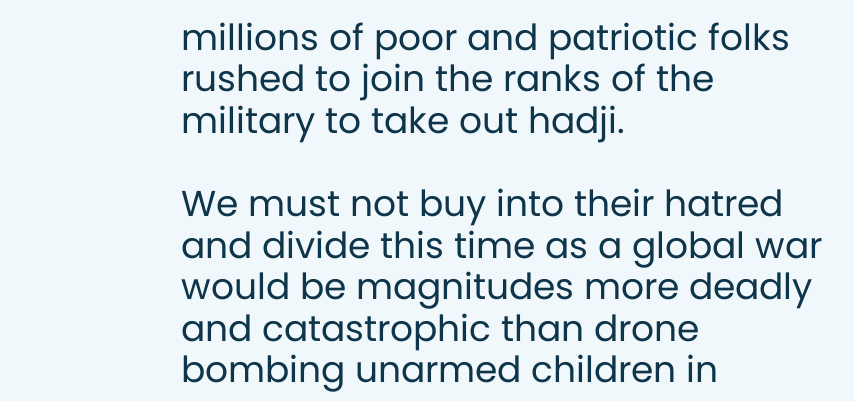millions of poor and patriotic folks rushed to join the ranks of the military to take out hadji.

We must not buy into their hatred and divide this time as a global war would be magnitudes more deadly and catastrophic than drone bombing unarmed children in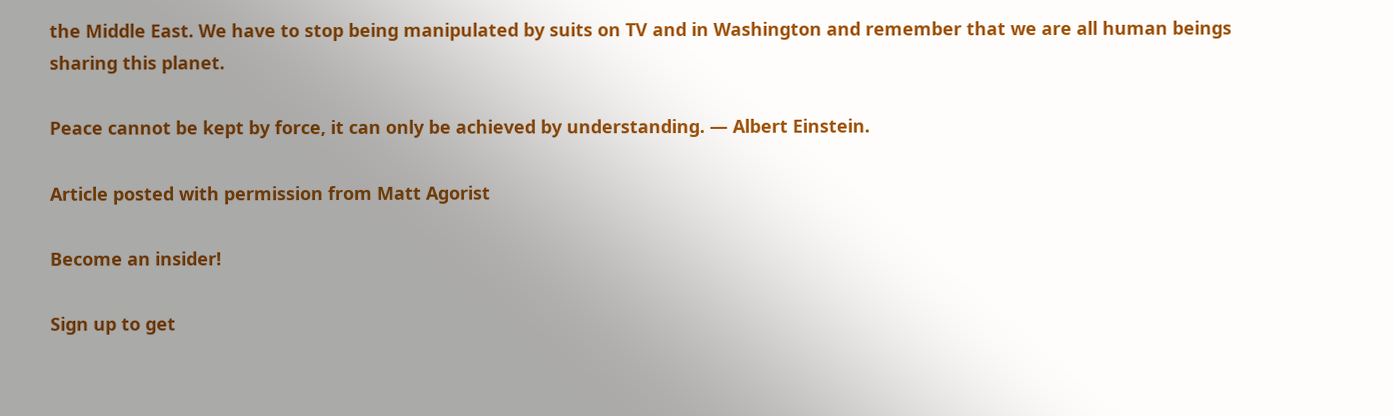the Middle East. We have to stop being manipulated by suits on TV and in Washington and remember that we are all human beings sharing this planet.

Peace cannot be kept by force, it can only be achieved by understanding. — Albert Einstein.

Article posted with permission from Matt Agorist

Become an insider!

Sign up to get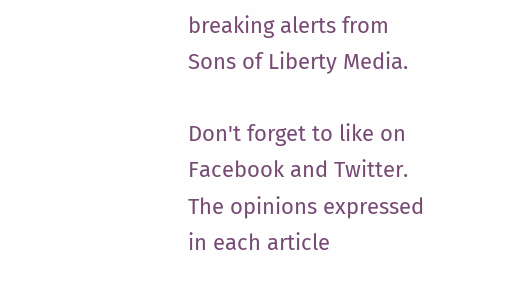breaking alerts from Sons of Liberty Media.

Don't forget to like on Facebook and Twitter.
The opinions expressed in each article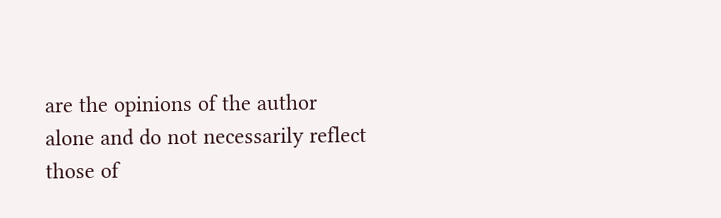are the opinions of the author alone and do not necessarily reflect those of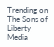Trending on The Sons of Liberty Media